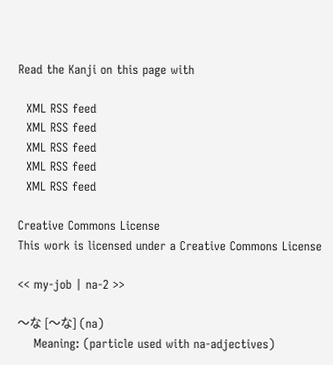Read the Kanji on this page with

  XML RSS feed
  XML RSS feed
  XML RSS feed
  XML RSS feed
  XML RSS feed

Creative Commons License
This work is licensed under a Creative Commons License

<< my-job | na-2 >>

〜な [〜な] (na)
    Meaning: (particle used with na-adjectives)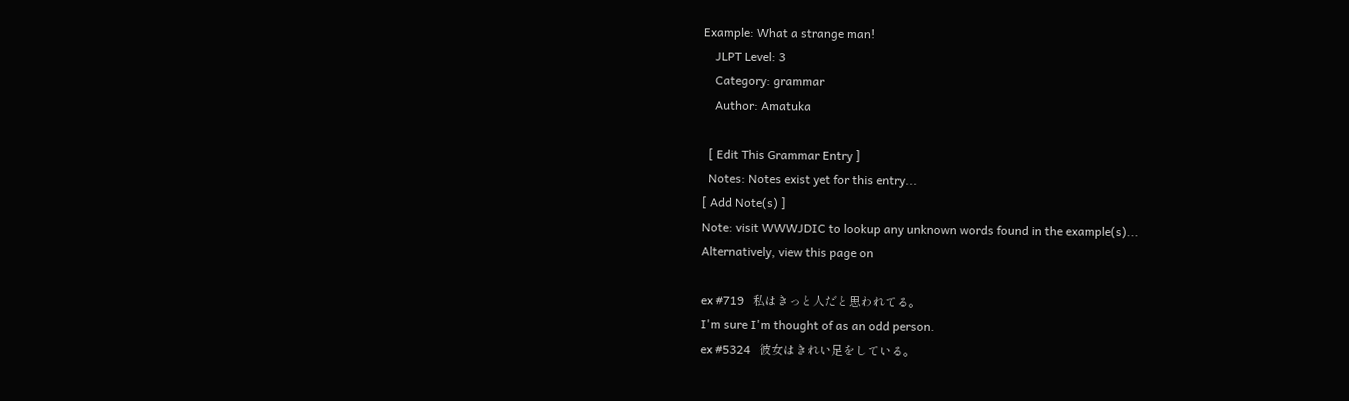Example: What a strange man!
    JLPT Level: 3
    Category: grammar
    Author: Amatuka

  [ Edit This Grammar Entry ]
  Notes: Notes exist yet for this entry...
[ Add Note(s) ]
Note: visit WWWJDIC to lookup any unknown words found in the example(s)...
Alternatively, view this page on

ex #719   私はきっと人だと思われてる。
I'm sure I'm thought of as an odd person.
ex #5324   彼女はきれい足をしている。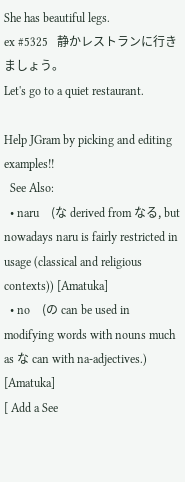She has beautiful legs.
ex #5325   静かレストランに行きましょう。
Let's go to a quiet restaurant.

Help JGram by picking and editing examples!!
  See Also:
  • naru    (な derived from なる, but nowadays naru is fairly restricted in usage (classical and religious contexts)) [Amatuka]
  • no    (の can be used in modifying words with nouns much as な can with na-adjectives.) [Amatuka]
[ Add a See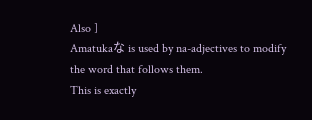Also ]
Amatukaな is used by na-adjectives to modify the word that follows them.
This is exactly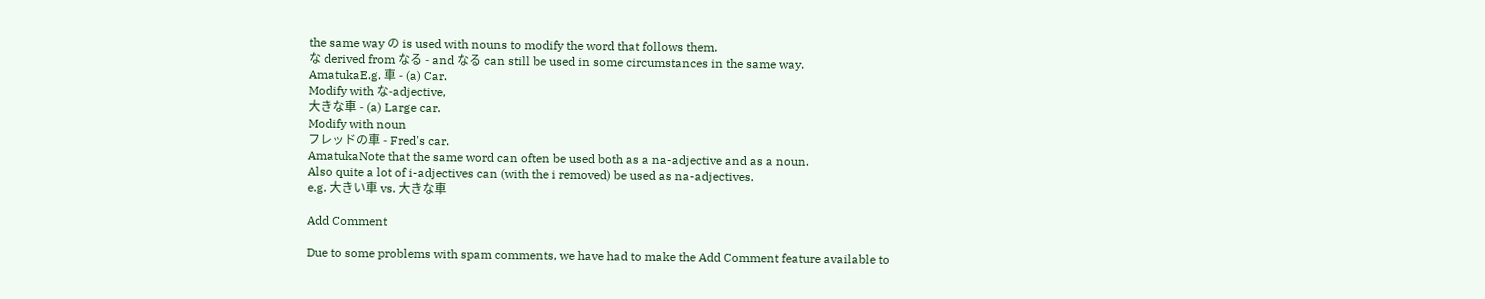the same way の is used with nouns to modify the word that follows them.
な derived from なる - and なる can still be used in some circumstances in the same way.
AmatukaE.g. 車 - (a) Car.
Modify with な-adjective,
大きな車 - (a) Large car.
Modify with noun
フレッドの車 - Fred's car.
AmatukaNote that the same word can often be used both as a na-adjective and as a noun.
Also quite a lot of i-adjectives can (with the i removed) be used as na-adjectives.
e.g. 大きい車 vs. 大きな車

Add Comment

Due to some problems with spam comments, we have had to make the Add Comment feature available to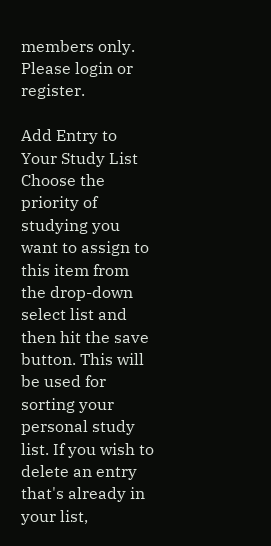members only. Please login or register.

Add Entry to Your Study List
Choose the priority of studying you want to assign to this item from the drop-down select list and then hit the save button. This will be used for sorting your personal study list. If you wish to delete an entry that's already in your list,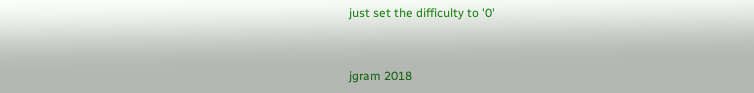just set the difficulty to '0'


jgram 2018